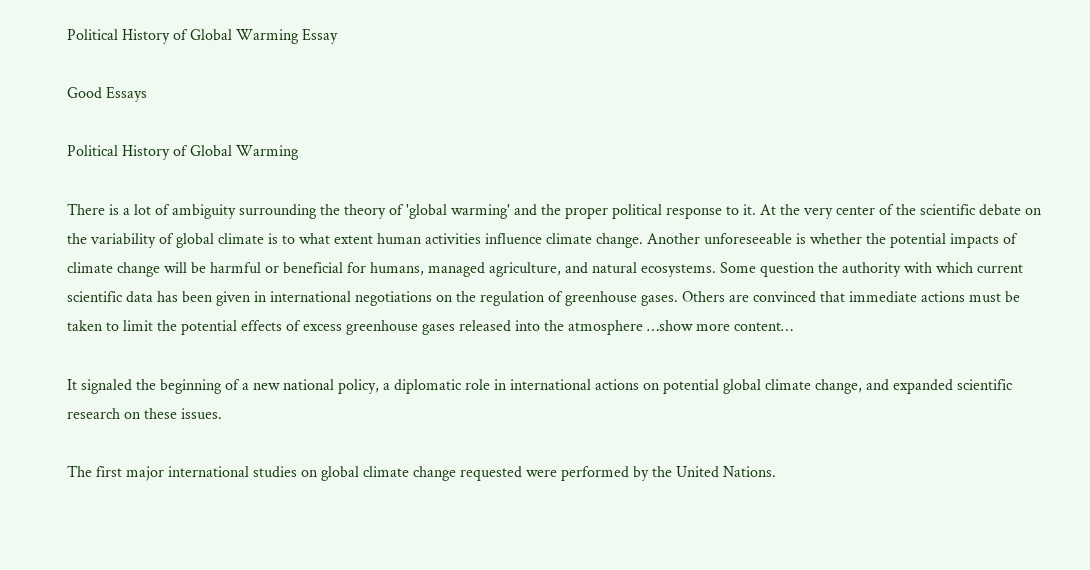Political History of Global Warming Essay

Good Essays

Political History of Global Warming

There is a lot of ambiguity surrounding the theory of 'global warming' and the proper political response to it. At the very center of the scientific debate on the variability of global climate is to what extent human activities influence climate change. Another unforeseeable is whether the potential impacts of climate change will be harmful or beneficial for humans, managed agriculture, and natural ecosystems. Some question the authority with which current scientific data has been given in international negotiations on the regulation of greenhouse gases. Others are convinced that immediate actions must be taken to limit the potential effects of excess greenhouse gases released into the atmosphere …show more content…

It signaled the beginning of a new national policy, a diplomatic role in international actions on potential global climate change, and expanded scientific research on these issues.

The first major international studies on global climate change requested were performed by the United Nations.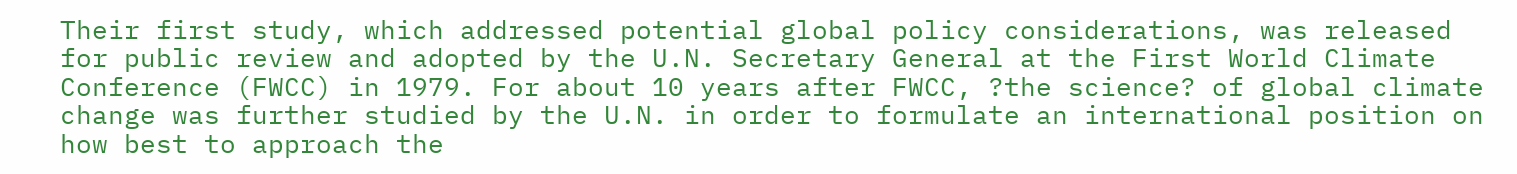Their first study, which addressed potential global policy considerations, was released for public review and adopted by the U.N. Secretary General at the First World Climate Conference (FWCC) in 1979. For about 10 years after FWCC, ?the science? of global climate change was further studied by the U.N. in order to formulate an international position on how best to approach the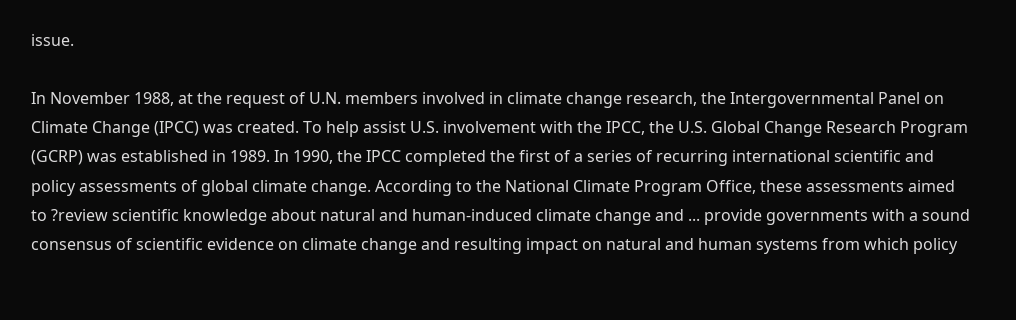issue.

In November 1988, at the request of U.N. members involved in climate change research, the Intergovernmental Panel on Climate Change (IPCC) was created. To help assist U.S. involvement with the IPCC, the U.S. Global Change Research Program (GCRP) was established in 1989. In 1990, the IPCC completed the first of a series of recurring international scientific and policy assessments of global climate change. According to the National Climate Program Office, these assessments aimed to ?review scientific knowledge about natural and human-induced climate change and ... provide governments with a sound consensus of scientific evidence on climate change and resulting impact on natural and human systems from which policy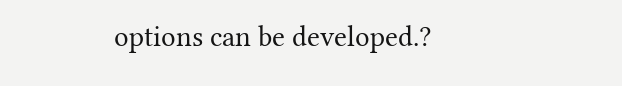options can be developed.?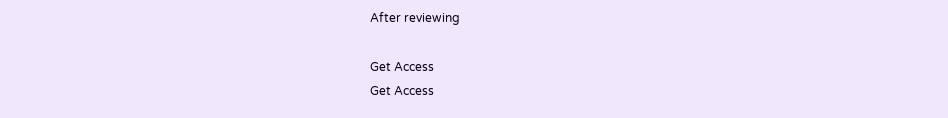After reviewing

Get Access
Get Access